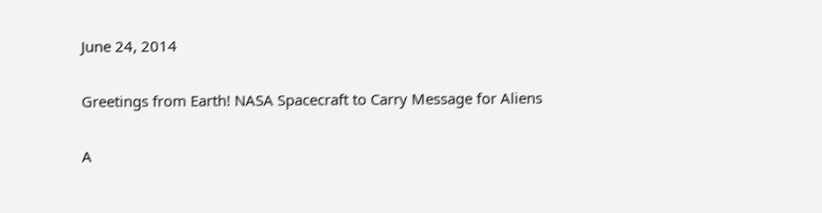June 24, 2014

Greetings from Earth! NASA Spacecraft to Carry Message for Aliens

A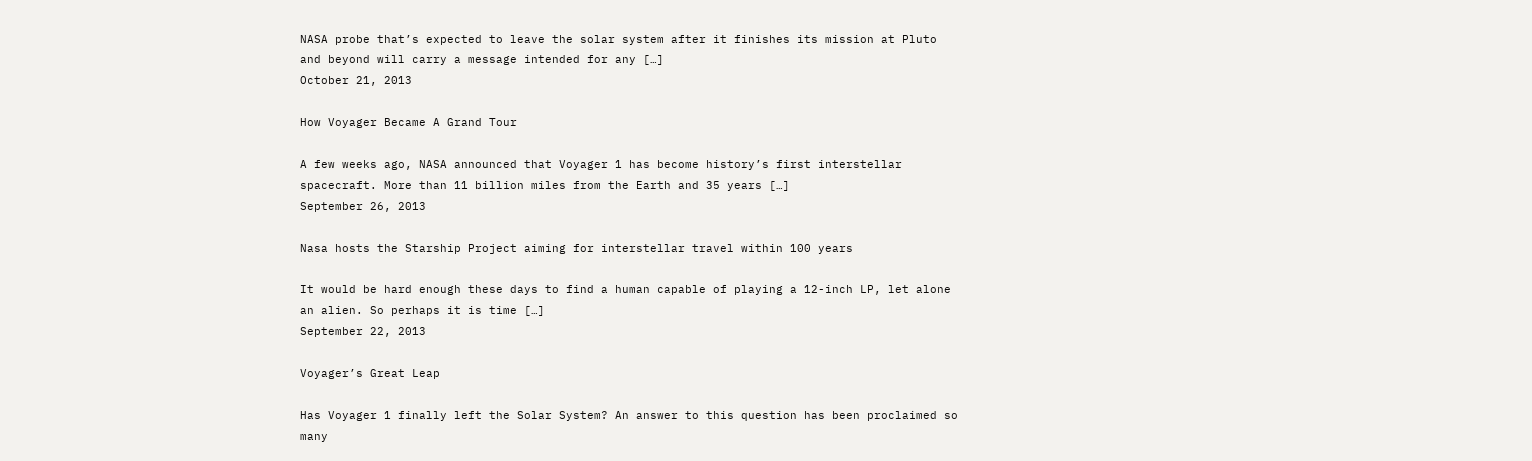NASA probe that’s expected to leave the solar system after it finishes its mission at Pluto and beyond will carry a message intended for any […]
October 21, 2013

How Voyager Became A Grand Tour

A few weeks ago, NASA announced that Voyager 1 has become history’s first interstellar spacecraft. More than 11 billion miles from the Earth and 35 years […]
September 26, 2013

Nasa hosts the Starship Project aiming for interstellar travel within 100 years

It would be hard enough these days to find a human capable of playing a 12-inch LP, let alone an alien. So perhaps it is time […]
September 22, 2013

Voyager’s Great Leap

Has Voyager 1 finally left the Solar System? An answer to this question has been proclaimed so many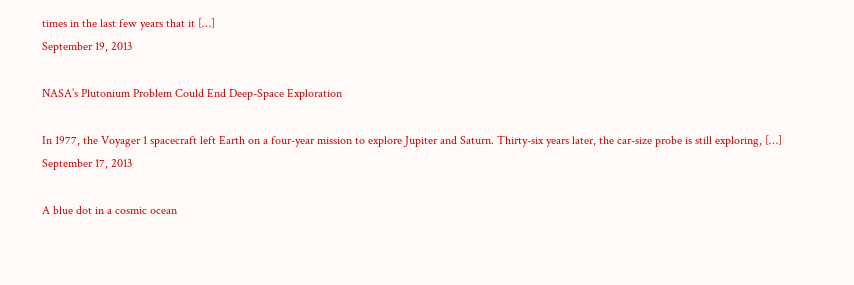times in the last few years that it […]
September 19, 2013

NASA’s Plutonium Problem Could End Deep-Space Exploration

In 1977, the Voyager 1 spacecraft left Earth on a four-year mission to explore Jupiter and Saturn. Thirty-six years later, the car-size probe is still exploring, […]
September 17, 2013

A blue dot in a cosmic ocean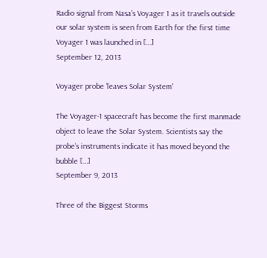Radio signal from Nasa’s Voyager 1 as it travels outside our solar system is seen from Earth for the first time Voyager 1 was launched in […]
September 12, 2013

Voyager probe 'leaves Solar System'

The Voyager-1 spacecraft has become the first manmade object to leave the Solar System. Scientists say the probe’s instruments indicate it has moved beyond the bubble […]
September 9, 2013

Three of the Biggest Storms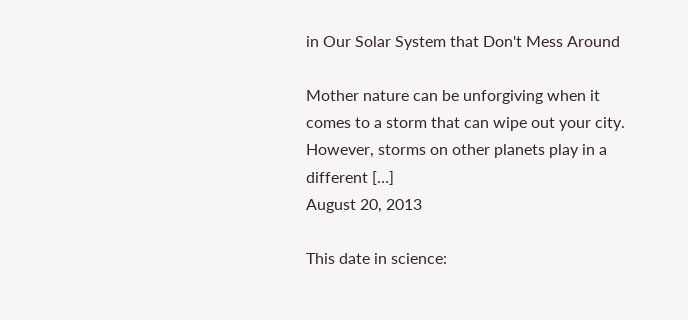in Our Solar System that Don't Mess Around

Mother nature can be unforgiving when it comes to a storm that can wipe out your city. However, storms on other planets play in a different […]
August 20, 2013

This date in science: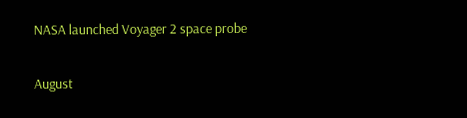NASA launched Voyager 2 space probe

August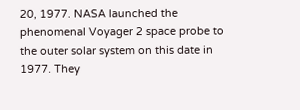20, 1977. NASA launched the phenomenal Voyager 2 space probe to the outer solar system on this date in 1977. They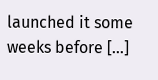launched it some weeks before […]